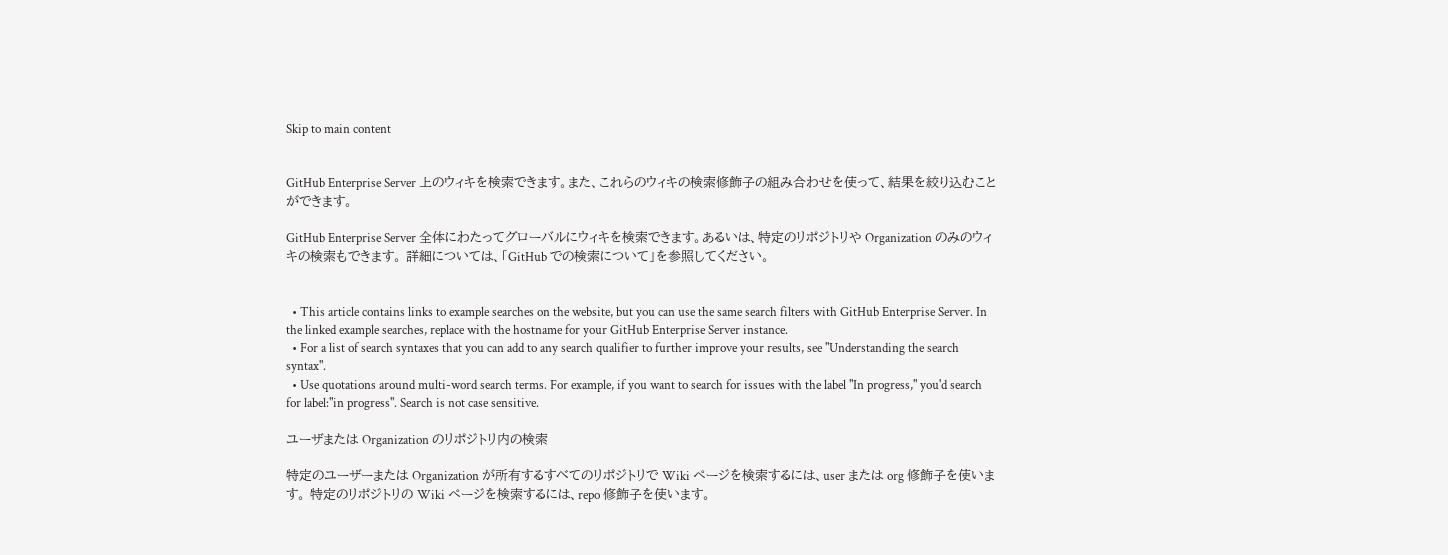Skip to main content


GitHub Enterprise Server 上のウィキを検索できます。また、これらのウィキの検索修飾子の組み合わせを使って、結果を絞り込むことができます。

GitHub Enterprise Server 全体にわたってグローバルにウィキを検索できます。あるいは、特定のリポジトリや Organization のみのウィキの検索もできます。 詳細については、「GitHub での検索について」を参照してください。


  • This article contains links to example searches on the website, but you can use the same search filters with GitHub Enterprise Server. In the linked example searches, replace with the hostname for your GitHub Enterprise Server instance.
  • For a list of search syntaxes that you can add to any search qualifier to further improve your results, see "Understanding the search syntax".
  • Use quotations around multi-word search terms. For example, if you want to search for issues with the label "In progress," you'd search for label:"in progress". Search is not case sensitive.

ユーザまたは Organization のリポジトリ内の検索

特定のユーザーまたは Organization が所有するすべてのリポジトリで Wiki ページを検索するには、user または org 修飾子を使います。 特定のリポジトリの Wiki ページを検索するには、repo 修飾子を使います。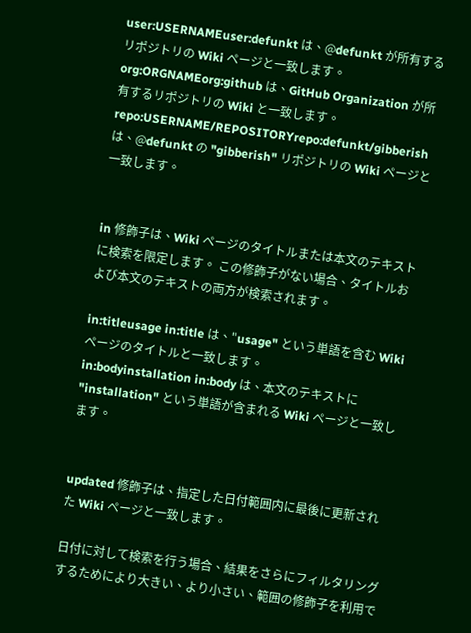user:USERNAMEuser:defunkt は、@defunkt が所有するリポジトリの Wiki ページと一致します。
org:ORGNAMEorg:github は、GitHub Organization が所有するリポジトリの Wiki と一致します。
repo:USERNAME/REPOSITORYrepo:defunkt/gibberish は、@defunkt の "gibberish" リポジトリの Wiki ページと一致します。


in 修飾子は、Wiki ページのタイトルまたは本文のテキストに検索を限定します。 この修飾子がない場合、タイトルおよび本文のテキストの両方が検索されます。

in:titleusage in:title は、"usage" という単語を含む Wiki ページのタイトルと一致します。
in:bodyinstallation in:body は、本文のテキストに "installation" という単語が含まれる Wiki ページと一致します。


updated 修飾子は、指定した日付範囲内に最後に更新された Wiki ページと一致します。

日付に対して検索を行う場合、結果をさらにフィルタリングするためにより大きい、より小さい、範囲の修飾子を利用で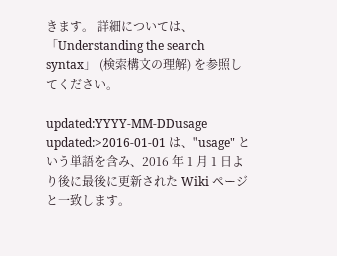きます。 詳細については、「Understanding the search syntax」 (検索構文の理解) を参照してください。

updated:YYYY-MM-DDusage updated:>2016-01-01 は、"usage" という単語を含み、2016 年 1 月 1 日より後に最後に更新された Wiki ページと一致します。